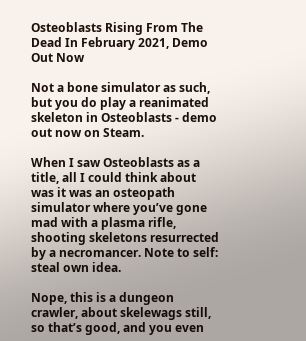Osteoblasts Rising From The Dead In February 2021, Demo Out Now

Not a bone simulator as such, but you do play a reanimated skeleton in Osteoblasts - demo out now on Steam.

When I saw Osteoblasts as a title, all I could think about was it was an osteopath simulator where you’ve gone mad with a plasma rifle, shooting skeletons resurrected by a necromancer. Note to self: steal own idea.

Nope, this is a dungeon crawler, about skelewags still, so that’s good, and you even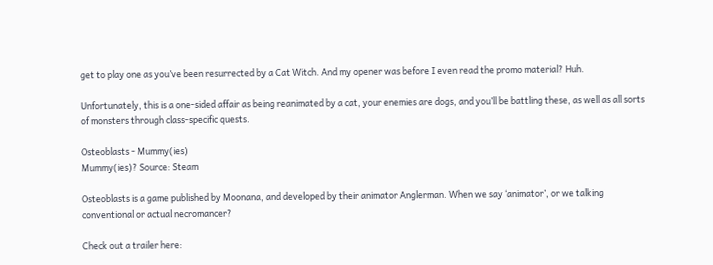get to play one as you’ve been resurrected by a Cat Witch. And my opener was before I even read the promo material? Huh.

Unfortunately, this is a one-sided affair as being reanimated by a cat, your enemies are dogs, and you’ll be battling these, as well as all sorts of monsters through class-specific quests.

Osteoblasts - Mummy(ies)
Mummy(ies)? Source: Steam

Osteoblasts is a game published by Moonana, and developed by their animator Anglerman. When we say ‘animator’, or we talking conventional or actual necromancer?

Check out a trailer here: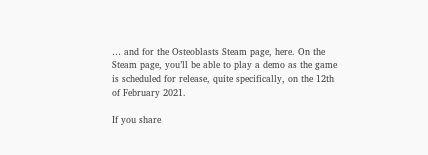… and for the Osteoblasts Steam page, here. On the Steam page, you’ll be able to play a demo as the game is scheduled for release, quite specifically, on the 12th of February 2021.

If you share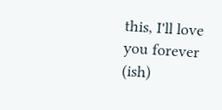this, I'll love you forever (ish)